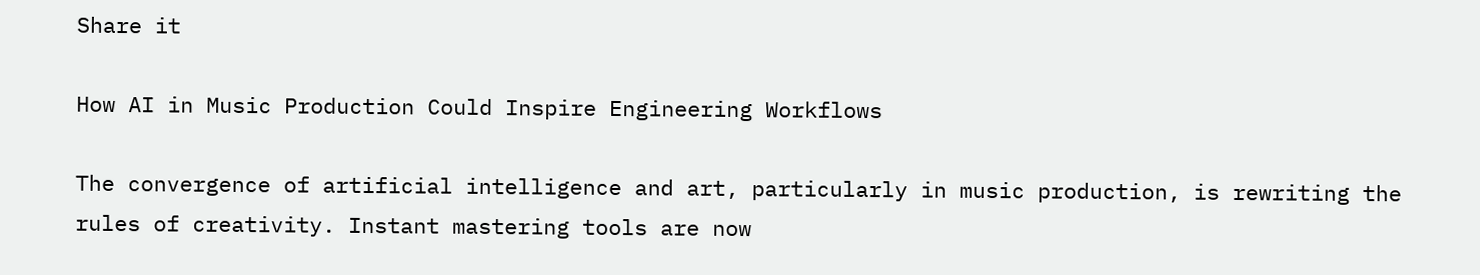Share it

How AI in Music Production Could Inspire Engineering Workflows

The convergence of artificial intelligence and art, particularly in music production, is rewriting the rules of creativity. Instant mastering tools are now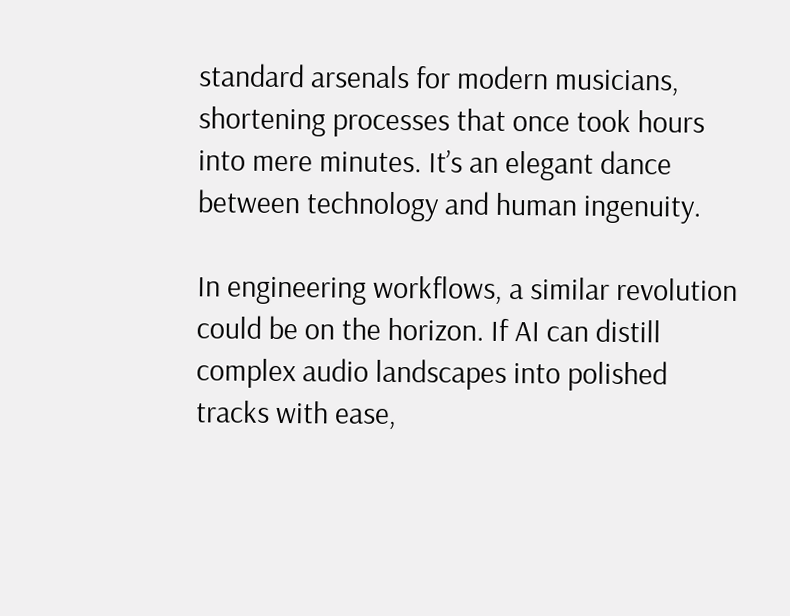standard arsenals for modern musicians, shortening processes that once took hours into mere minutes. It’s an elegant dance between technology and human ingenuity.

In engineering workflows, a similar revolution could be on the horizon. If AI can distill complex audio landscapes into polished tracks with ease,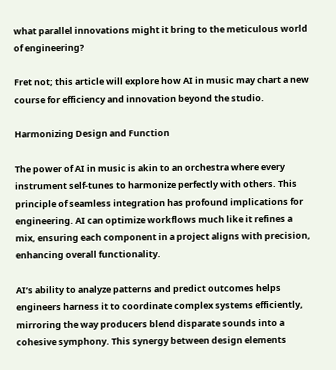what parallel innovations might it bring to the meticulous world of engineering?

Fret not; this article will explore how AI in music may chart a new course for efficiency and innovation beyond the studio.

Harmonizing Design and Function

The power of AI in music is akin to an orchestra where every instrument self-tunes to harmonize perfectly with others. This principle of seamless integration has profound implications for engineering. AI can optimize workflows much like it refines a mix, ensuring each component in a project aligns with precision, enhancing overall functionality.

AI’s ability to analyze patterns and predict outcomes helps engineers harness it to coordinate complex systems efficiently, mirroring the way producers blend disparate sounds into a cohesive symphony. This synergy between design elements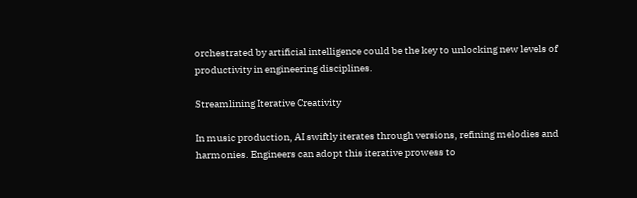orchestrated by artificial intelligence could be the key to unlocking new levels of productivity in engineering disciplines.

Streamlining Iterative Creativity

In music production, AI swiftly iterates through versions, refining melodies and harmonies. Engineers can adopt this iterative prowess to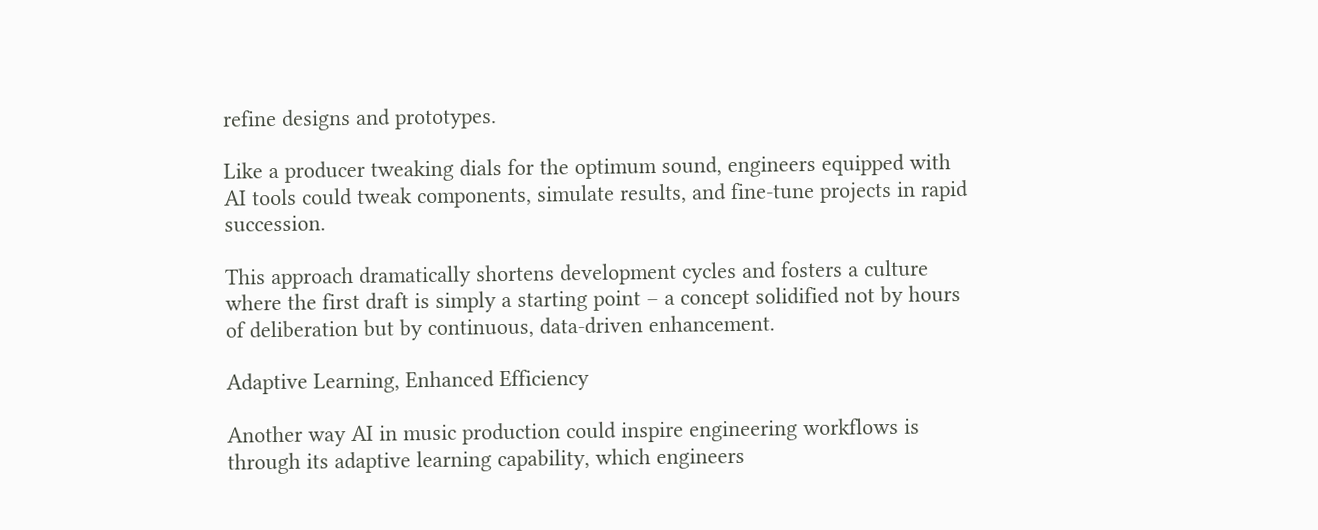refine designs and prototypes.

Like a producer tweaking dials for the optimum sound, engineers equipped with AI tools could tweak components, simulate results, and fine-tune projects in rapid succession.

This approach dramatically shortens development cycles and fosters a culture where the first draft is simply a starting point – a concept solidified not by hours of deliberation but by continuous, data-driven enhancement.

Adaptive Learning, Enhanced Efficiency

Another way AI in music production could inspire engineering workflows is through its adaptive learning capability, which engineers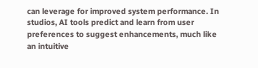can leverage for improved system performance. In studios, AI tools predict and learn from user preferences to suggest enhancements, much like an intuitive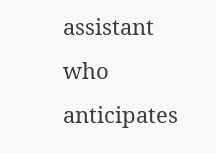assistant who anticipates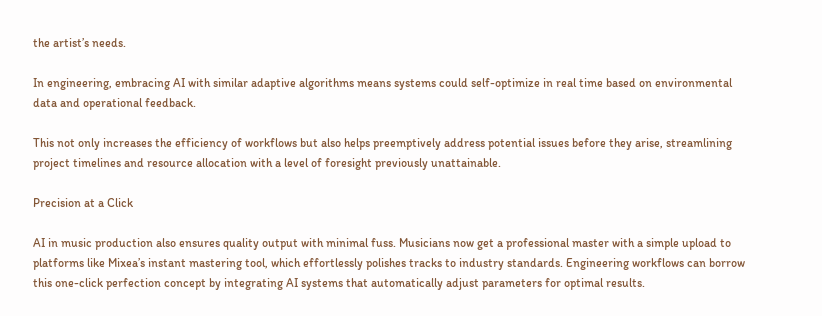the artist’s needs.

In engineering, embracing AI with similar adaptive algorithms means systems could self-optimize in real time based on environmental data and operational feedback.

This not only increases the efficiency of workflows but also helps preemptively address potential issues before they arise, streamlining project timelines and resource allocation with a level of foresight previously unattainable.

Precision at a Click

AI in music production also ensures quality output with minimal fuss. Musicians now get a professional master with a simple upload to platforms like Mixea’s instant mastering tool, which effortlessly polishes tracks to industry standards. Engineering workflows can borrow this one-click perfection concept by integrating AI systems that automatically adjust parameters for optimal results.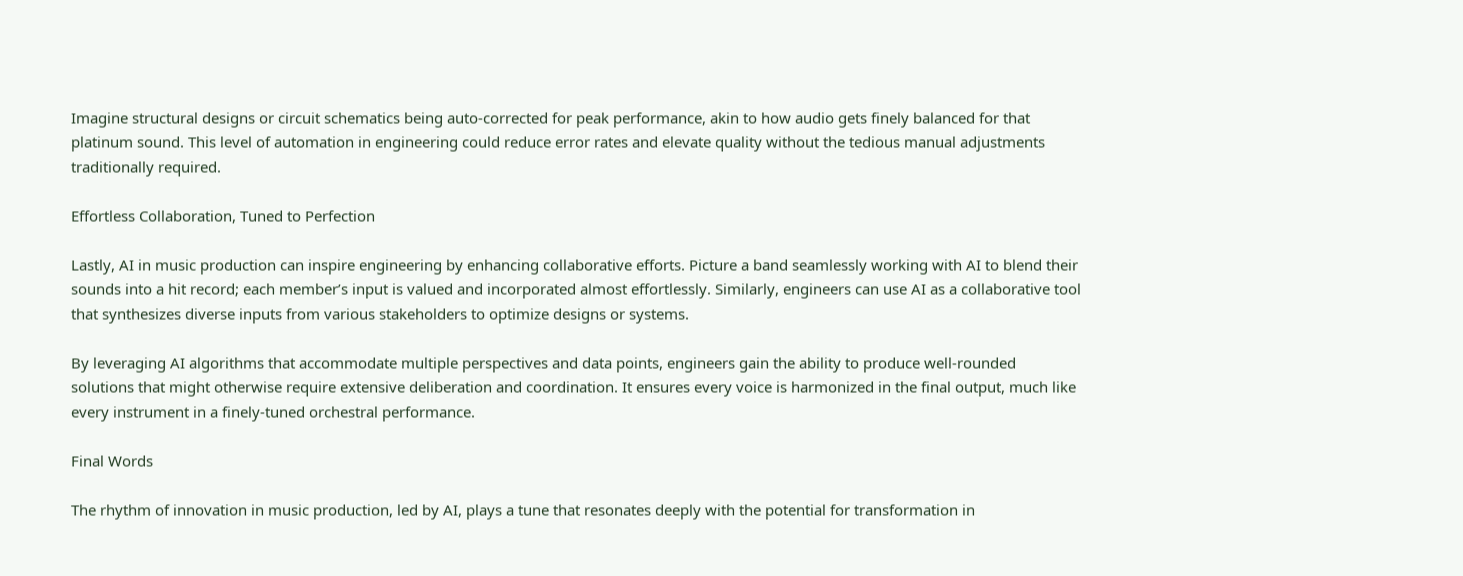Imagine structural designs or circuit schematics being auto-corrected for peak performance, akin to how audio gets finely balanced for that platinum sound. This level of automation in engineering could reduce error rates and elevate quality without the tedious manual adjustments traditionally required.

Effortless Collaboration, Tuned to Perfection

Lastly, AI in music production can inspire engineering by enhancing collaborative efforts. Picture a band seamlessly working with AI to blend their sounds into a hit record; each member’s input is valued and incorporated almost effortlessly. Similarly, engineers can use AI as a collaborative tool that synthesizes diverse inputs from various stakeholders to optimize designs or systems.

By leveraging AI algorithms that accommodate multiple perspectives and data points, engineers gain the ability to produce well-rounded solutions that might otherwise require extensive deliberation and coordination. It ensures every voice is harmonized in the final output, much like every instrument in a finely-tuned orchestral performance.

Final Words

The rhythm of innovation in music production, led by AI, plays a tune that resonates deeply with the potential for transformation in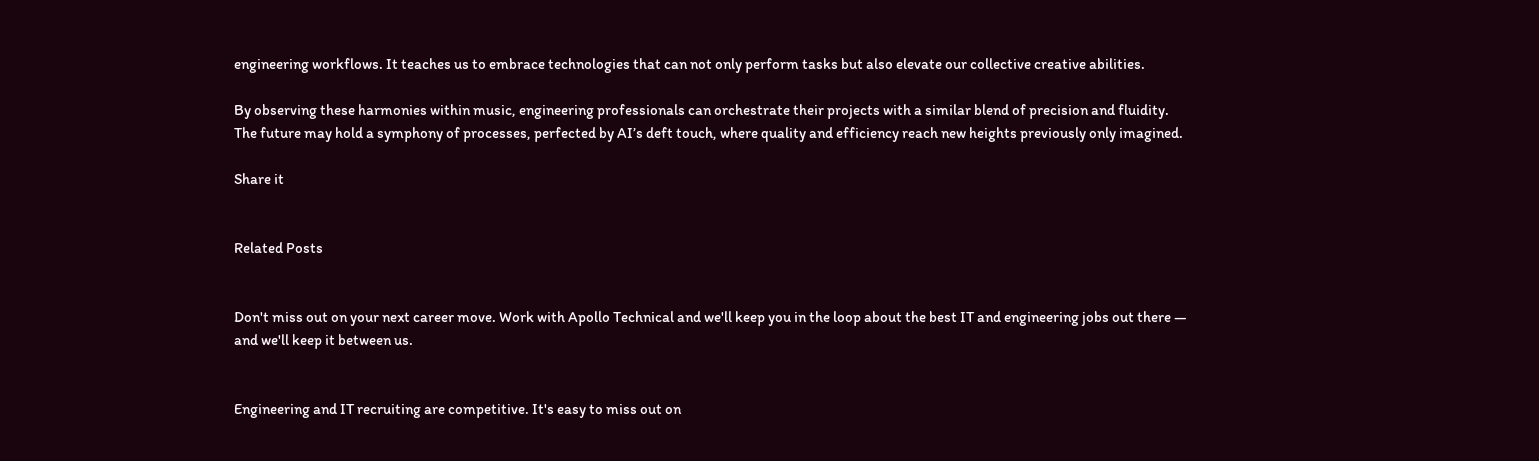engineering workflows. It teaches us to embrace technologies that can not only perform tasks but also elevate our collective creative abilities.

By observing these harmonies within music, engineering professionals can orchestrate their projects with a similar blend of precision and fluidity. The future may hold a symphony of processes, perfected by AI’s deft touch, where quality and efficiency reach new heights previously only imagined.

Share it


Related Posts


Don't miss out on your next career move. Work with Apollo Technical and we'll keep you in the loop about the best IT and engineering jobs out there — and we'll keep it between us.


Engineering and IT recruiting are competitive. It's easy to miss out on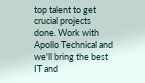top talent to get crucial projects done. Work with Apollo Technical and we'll bring the best IT and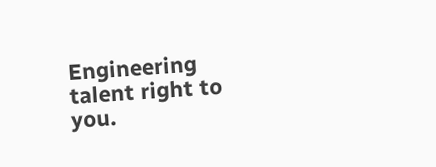Engineering talent right to you.